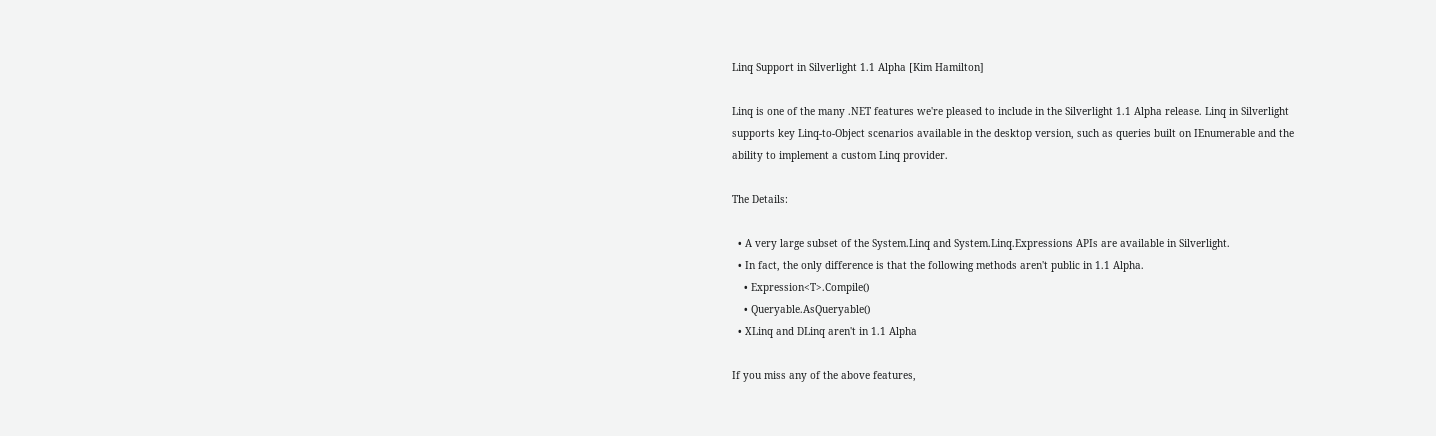Linq Support in Silverlight 1.1 Alpha [Kim Hamilton]

Linq is one of the many .NET features we're pleased to include in the Silverlight 1.1 Alpha release. Linq in Silverlight supports key Linq-to-Object scenarios available in the desktop version, such as queries built on IEnumerable and the ability to implement a custom Linq provider.

The Details:

  • A very large subset of the System.Linq and System.Linq.Expressions APIs are available in Silverlight.
  • In fact, the only difference is that the following methods aren't public in 1.1 Alpha.
    • Expression<T>.Compile()
    • Queryable.AsQueryable()
  • XLinq and DLinq aren't in 1.1 Alpha

If you miss any of the above features,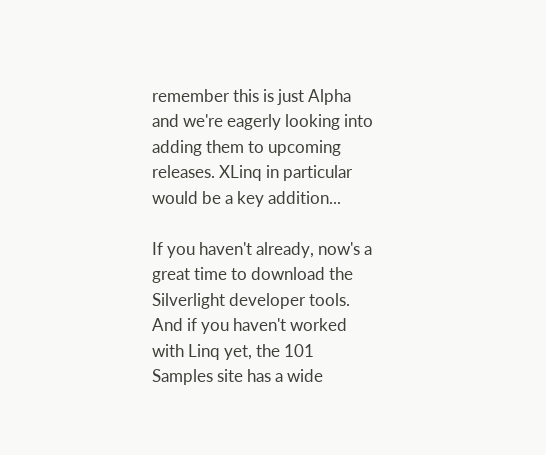remember this is just Alpha and we're eagerly looking into adding them to upcoming releases. XLinq in particular would be a key addition...

If you haven't already, now's a great time to download the Silverlight developer tools. And if you haven't worked with Linq yet, the 101 Samples site has a wide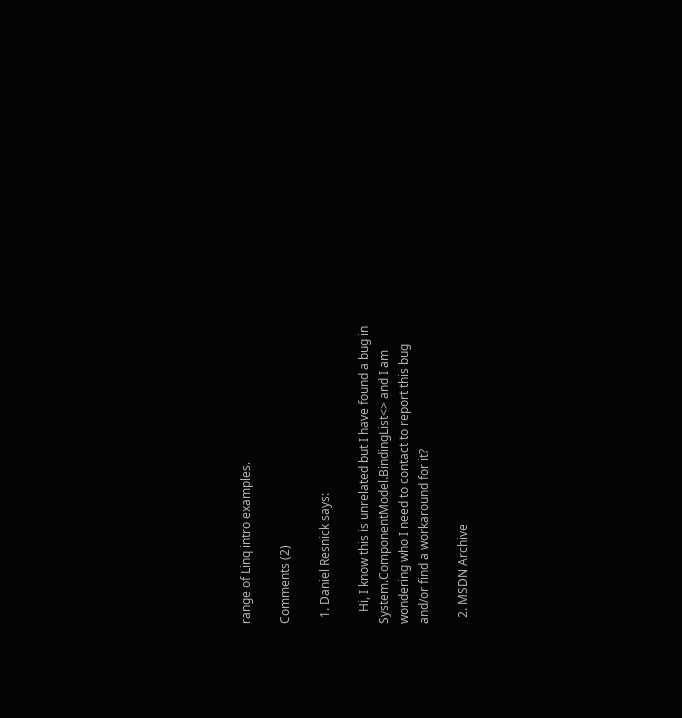range of Linq intro examples.

Comments (2)

  1. Daniel Resnick says:

    Hi, I know this is unrelated but I have found a bug in System.ComponentModel.BindingList<> and I am wondering who I need to contact to report this bug and/or find a workaround for it?

  2. MSDN Archive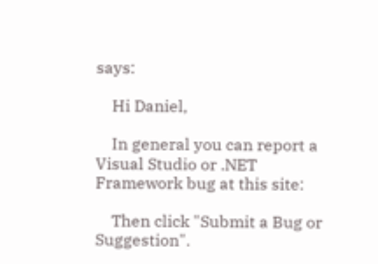says:

    Hi Daniel,

    In general you can report a Visual Studio or .NET Framework bug at this site:

    Then click "Submit a Bug or Suggestion".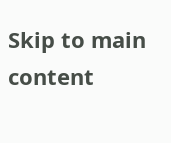Skip to main content